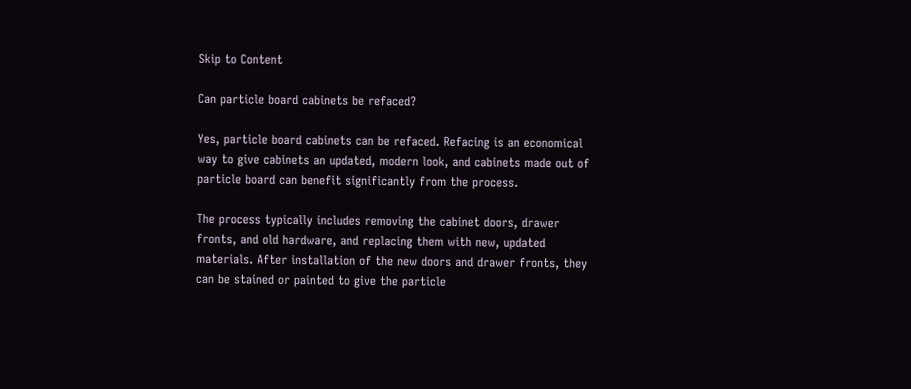Skip to Content

Can particle board cabinets be refaced?

Yes, particle board cabinets can be refaced. Refacing is an economical way to give cabinets an updated, modern look, and cabinets made out of particle board can benefit significantly from the process.

The process typically includes removing the cabinet doors, drawer fronts, and old hardware, and replacing them with new, updated materials. After installation of the new doors and drawer fronts, they can be stained or painted to give the particle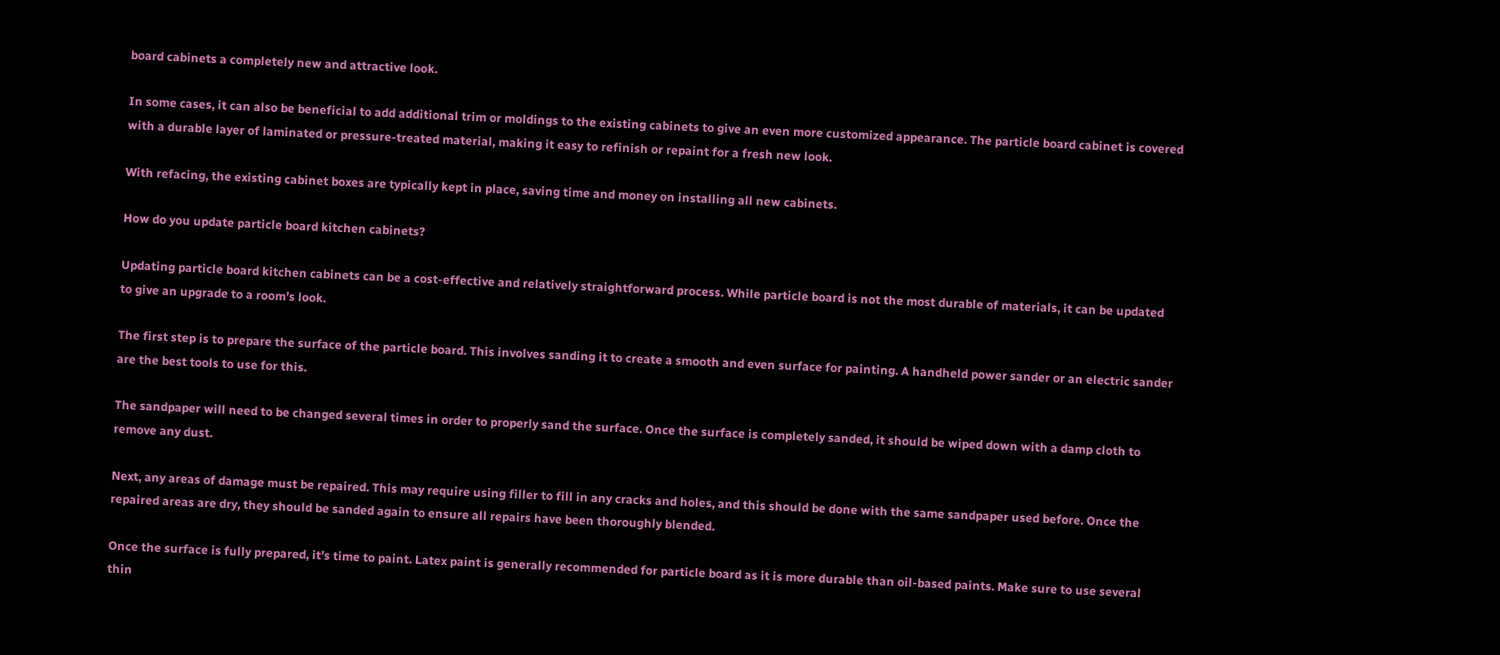board cabinets a completely new and attractive look.

In some cases, it can also be beneficial to add additional trim or moldings to the existing cabinets to give an even more customized appearance. The particle board cabinet is covered with a durable layer of laminated or pressure-treated material, making it easy to refinish or repaint for a fresh new look.

With refacing, the existing cabinet boxes are typically kept in place, saving time and money on installing all new cabinets.

How do you update particle board kitchen cabinets?

Updating particle board kitchen cabinets can be a cost-effective and relatively straightforward process. While particle board is not the most durable of materials, it can be updated to give an upgrade to a room’s look.

The first step is to prepare the surface of the particle board. This involves sanding it to create a smooth and even surface for painting. A handheld power sander or an electric sander are the best tools to use for this.

The sandpaper will need to be changed several times in order to properly sand the surface. Once the surface is completely sanded, it should be wiped down with a damp cloth to remove any dust.

Next, any areas of damage must be repaired. This may require using filler to fill in any cracks and holes, and this should be done with the same sandpaper used before. Once the repaired areas are dry, they should be sanded again to ensure all repairs have been thoroughly blended.

Once the surface is fully prepared, it’s time to paint. Latex paint is generally recommended for particle board as it is more durable than oil-based paints. Make sure to use several thin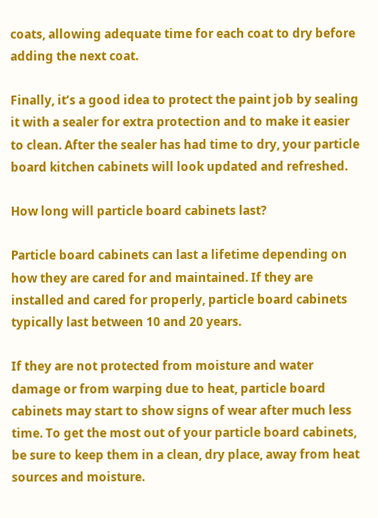coats, allowing adequate time for each coat to dry before adding the next coat.

Finally, it’s a good idea to protect the paint job by sealing it with a sealer for extra protection and to make it easier to clean. After the sealer has had time to dry, your particle board kitchen cabinets will look updated and refreshed.

How long will particle board cabinets last?

Particle board cabinets can last a lifetime depending on how they are cared for and maintained. If they are installed and cared for properly, particle board cabinets typically last between 10 and 20 years.

If they are not protected from moisture and water damage or from warping due to heat, particle board cabinets may start to show signs of wear after much less time. To get the most out of your particle board cabinets, be sure to keep them in a clean, dry place, away from heat sources and moisture.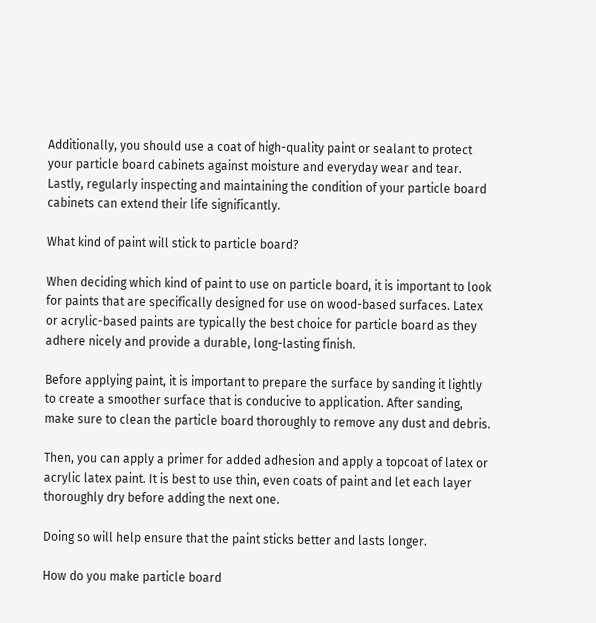Additionally, you should use a coat of high-quality paint or sealant to protect your particle board cabinets against moisture and everyday wear and tear. Lastly, regularly inspecting and maintaining the condition of your particle board cabinets can extend their life significantly.

What kind of paint will stick to particle board?

When deciding which kind of paint to use on particle board, it is important to look for paints that are specifically designed for use on wood-based surfaces. Latex or acrylic-based paints are typically the best choice for particle board as they adhere nicely and provide a durable, long-lasting finish.

Before applying paint, it is important to prepare the surface by sanding it lightly to create a smoother surface that is conducive to application. After sanding, make sure to clean the particle board thoroughly to remove any dust and debris.

Then, you can apply a primer for added adhesion and apply a topcoat of latex or acrylic latex paint. It is best to use thin, even coats of paint and let each layer thoroughly dry before adding the next one.

Doing so will help ensure that the paint sticks better and lasts longer.

How do you make particle board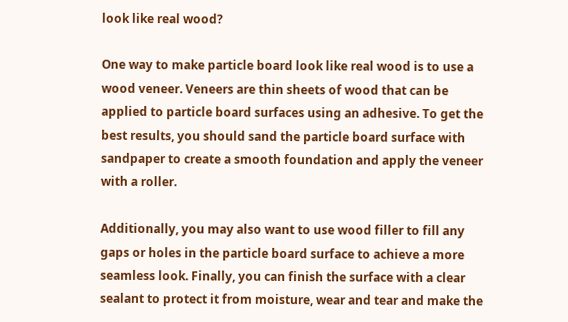look like real wood?

One way to make particle board look like real wood is to use a wood veneer. Veneers are thin sheets of wood that can be applied to particle board surfaces using an adhesive. To get the best results, you should sand the particle board surface with sandpaper to create a smooth foundation and apply the veneer with a roller.

Additionally, you may also want to use wood filler to fill any gaps or holes in the particle board surface to achieve a more seamless look. Finally, you can finish the surface with a clear sealant to protect it from moisture, wear and tear and make the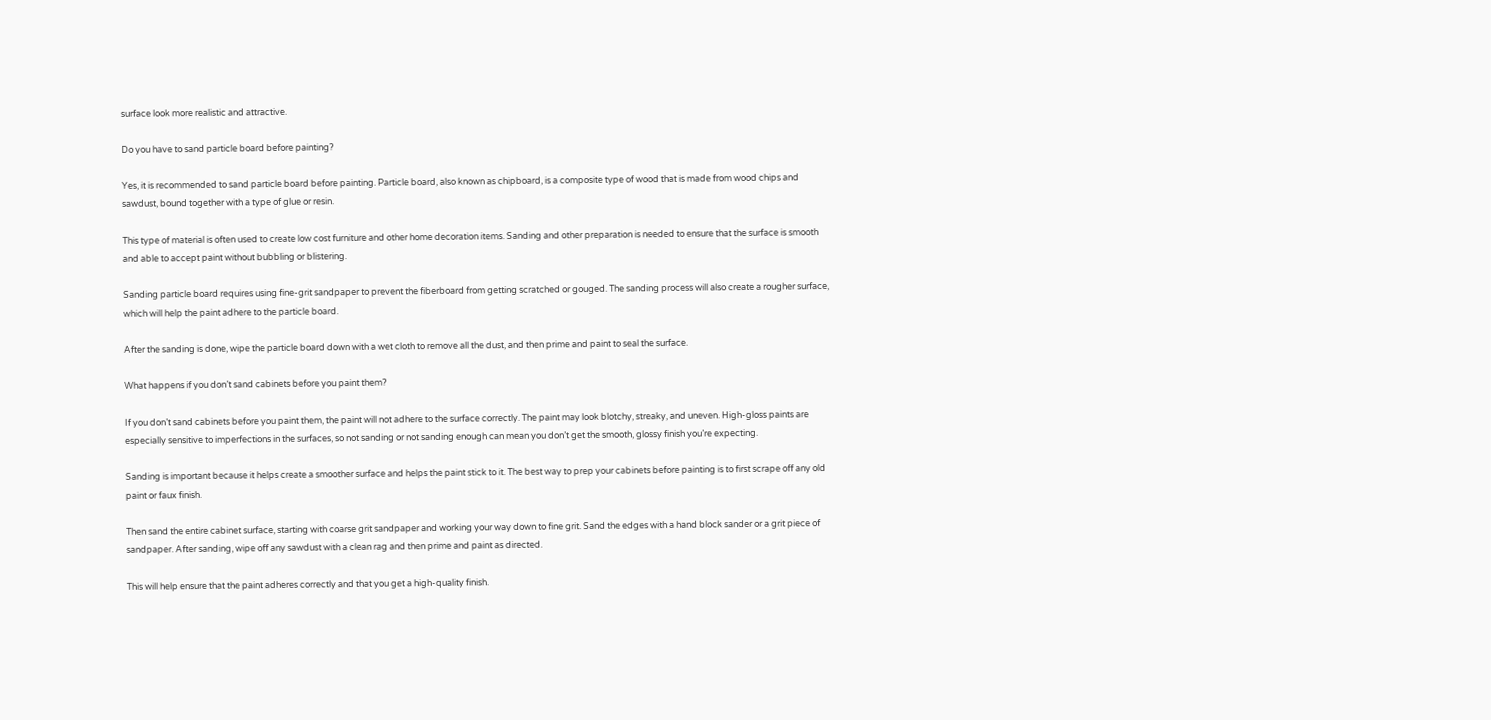surface look more realistic and attractive.

Do you have to sand particle board before painting?

Yes, it is recommended to sand particle board before painting. Particle board, also known as chipboard, is a composite type of wood that is made from wood chips and sawdust, bound together with a type of glue or resin.

This type of material is often used to create low cost furniture and other home decoration items. Sanding and other preparation is needed to ensure that the surface is smooth and able to accept paint without bubbling or blistering.

Sanding particle board requires using fine-grit sandpaper to prevent the fiberboard from getting scratched or gouged. The sanding process will also create a rougher surface, which will help the paint adhere to the particle board.

After the sanding is done, wipe the particle board down with a wet cloth to remove all the dust, and then prime and paint to seal the surface.

What happens if you don’t sand cabinets before you paint them?

If you don’t sand cabinets before you paint them, the paint will not adhere to the surface correctly. The paint may look blotchy, streaky, and uneven. High-gloss paints are especially sensitive to imperfections in the surfaces, so not sanding or not sanding enough can mean you don’t get the smooth, glossy finish you’re expecting.

Sanding is important because it helps create a smoother surface and helps the paint stick to it. The best way to prep your cabinets before painting is to first scrape off any old paint or faux finish.

Then sand the entire cabinet surface, starting with coarse grit sandpaper and working your way down to fine grit. Sand the edges with a hand block sander or a grit piece of sandpaper. After sanding, wipe off any sawdust with a clean rag and then prime and paint as directed.

This will help ensure that the paint adheres correctly and that you get a high-quality finish.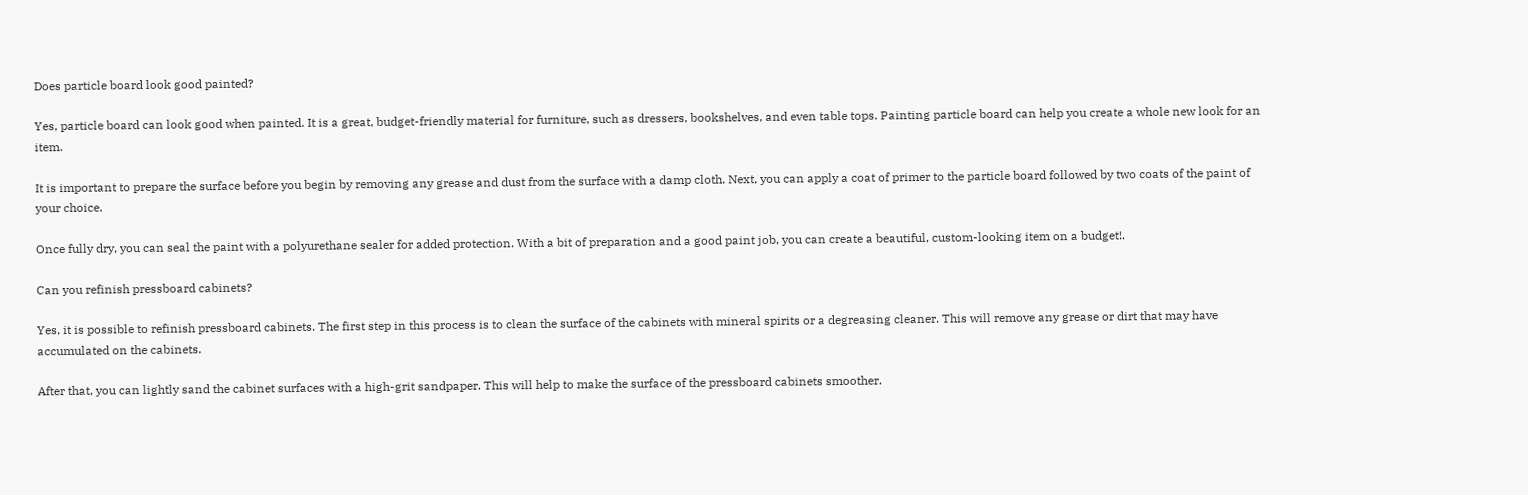Does particle board look good painted?

Yes, particle board can look good when painted. It is a great, budget-friendly material for furniture, such as dressers, bookshelves, and even table tops. Painting particle board can help you create a whole new look for an item.

It is important to prepare the surface before you begin by removing any grease and dust from the surface with a damp cloth. Next, you can apply a coat of primer to the particle board followed by two coats of the paint of your choice.

Once fully dry, you can seal the paint with a polyurethane sealer for added protection. With a bit of preparation and a good paint job, you can create a beautiful, custom-looking item on a budget!.

Can you refinish pressboard cabinets?

Yes, it is possible to refinish pressboard cabinets. The first step in this process is to clean the surface of the cabinets with mineral spirits or a degreasing cleaner. This will remove any grease or dirt that may have accumulated on the cabinets.

After that, you can lightly sand the cabinet surfaces with a high-grit sandpaper. This will help to make the surface of the pressboard cabinets smoother.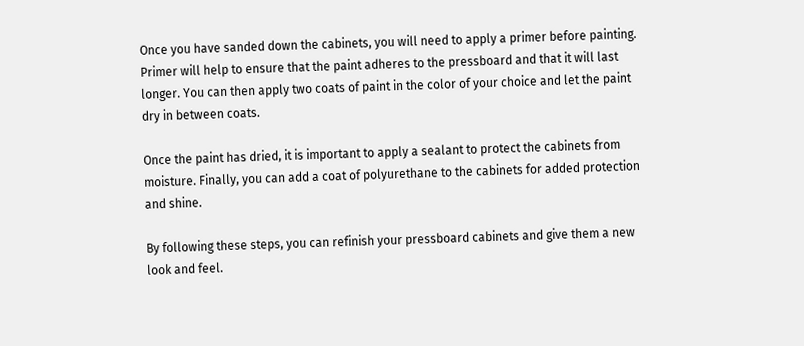Once you have sanded down the cabinets, you will need to apply a primer before painting. Primer will help to ensure that the paint adheres to the pressboard and that it will last longer. You can then apply two coats of paint in the color of your choice and let the paint dry in between coats.

Once the paint has dried, it is important to apply a sealant to protect the cabinets from moisture. Finally, you can add a coat of polyurethane to the cabinets for added protection and shine.

By following these steps, you can refinish your pressboard cabinets and give them a new look and feel.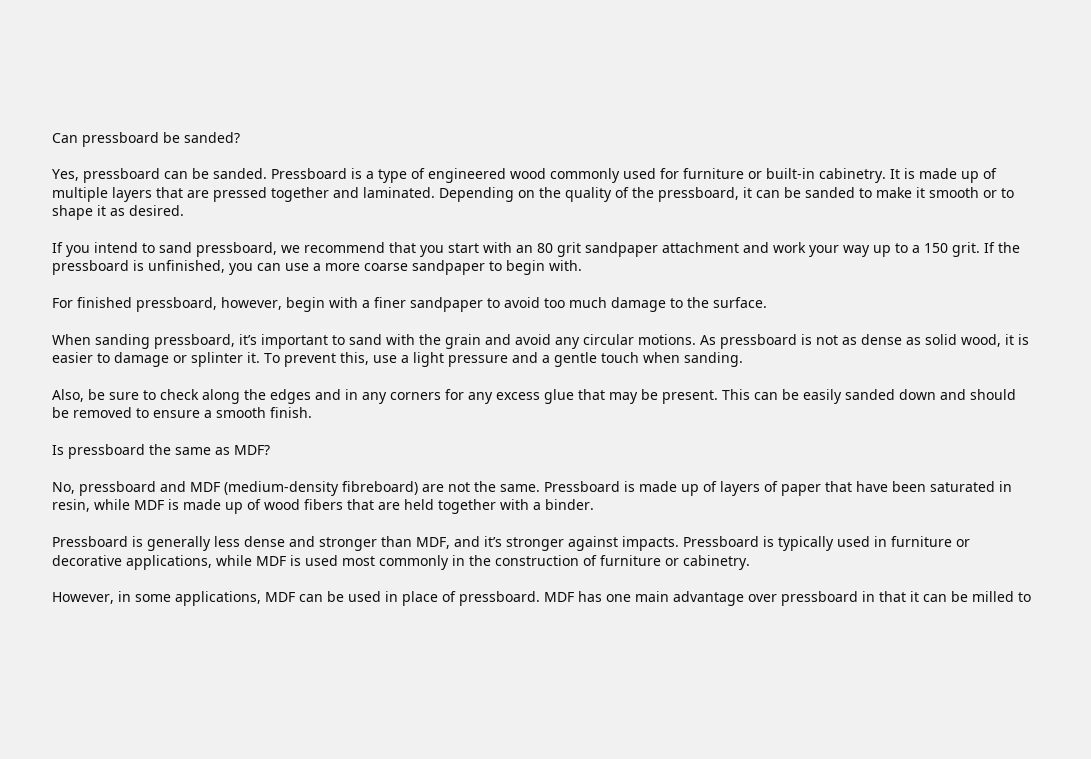Can pressboard be sanded?

Yes, pressboard can be sanded. Pressboard is a type of engineered wood commonly used for furniture or built-in cabinetry. It is made up of multiple layers that are pressed together and laminated. Depending on the quality of the pressboard, it can be sanded to make it smooth or to shape it as desired.

If you intend to sand pressboard, we recommend that you start with an 80 grit sandpaper attachment and work your way up to a 150 grit. If the pressboard is unfinished, you can use a more coarse sandpaper to begin with.

For finished pressboard, however, begin with a finer sandpaper to avoid too much damage to the surface.

When sanding pressboard, it’s important to sand with the grain and avoid any circular motions. As pressboard is not as dense as solid wood, it is easier to damage or splinter it. To prevent this, use a light pressure and a gentle touch when sanding.

Also, be sure to check along the edges and in any corners for any excess glue that may be present. This can be easily sanded down and should be removed to ensure a smooth finish.

Is pressboard the same as MDF?

No, pressboard and MDF (medium-density fibreboard) are not the same. Pressboard is made up of layers of paper that have been saturated in resin, while MDF is made up of wood fibers that are held together with a binder.

Pressboard is generally less dense and stronger than MDF, and it’s stronger against impacts. Pressboard is typically used in furniture or decorative applications, while MDF is used most commonly in the construction of furniture or cabinetry.

However, in some applications, MDF can be used in place of pressboard. MDF has one main advantage over pressboard in that it can be milled to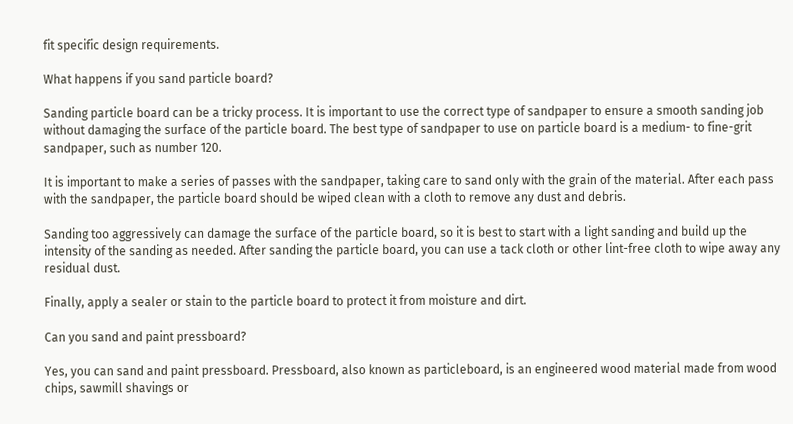fit specific design requirements.

What happens if you sand particle board?

Sanding particle board can be a tricky process. It is important to use the correct type of sandpaper to ensure a smooth sanding job without damaging the surface of the particle board. The best type of sandpaper to use on particle board is a medium- to fine-grit sandpaper, such as number 120.

It is important to make a series of passes with the sandpaper, taking care to sand only with the grain of the material. After each pass with the sandpaper, the particle board should be wiped clean with a cloth to remove any dust and debris.

Sanding too aggressively can damage the surface of the particle board, so it is best to start with a light sanding and build up the intensity of the sanding as needed. After sanding the particle board, you can use a tack cloth or other lint-free cloth to wipe away any residual dust.

Finally, apply a sealer or stain to the particle board to protect it from moisture and dirt.

Can you sand and paint pressboard?

Yes, you can sand and paint pressboard. Pressboard, also known as particleboard, is an engineered wood material made from wood chips, sawmill shavings or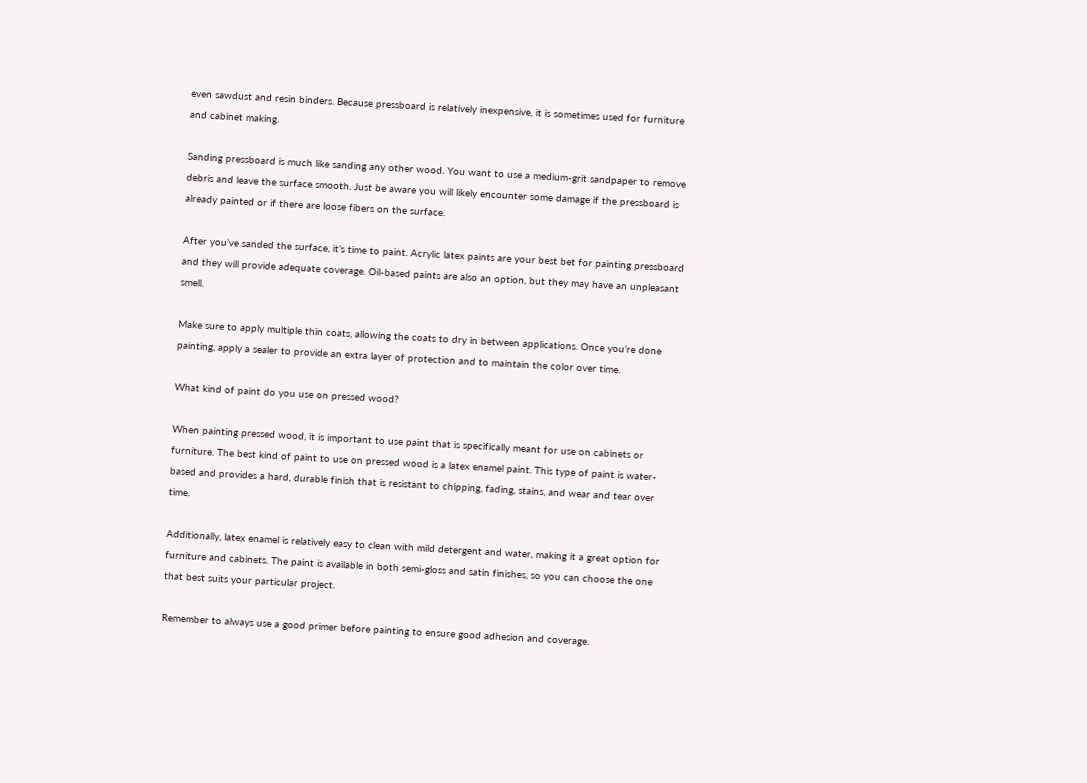even sawdust and resin binders. Because pressboard is relatively inexpensive, it is sometimes used for furniture and cabinet making.

Sanding pressboard is much like sanding any other wood. You want to use a medium-grit sandpaper to remove debris and leave the surface smooth. Just be aware you will likely encounter some damage if the pressboard is already painted or if there are loose fibers on the surface.

After you’ve sanded the surface, it’s time to paint. Acrylic latex paints are your best bet for painting pressboard and they will provide adequate coverage. Oil-based paints are also an option, but they may have an unpleasant smell.

Make sure to apply multiple thin coats, allowing the coats to dry in between applications. Once you’re done painting, apply a sealer to provide an extra layer of protection and to maintain the color over time.

What kind of paint do you use on pressed wood?

When painting pressed wood, it is important to use paint that is specifically meant for use on cabinets or furniture. The best kind of paint to use on pressed wood is a latex enamel paint. This type of paint is water-based and provides a hard, durable finish that is resistant to chipping, fading, stains, and wear and tear over time.

Additionally, latex enamel is relatively easy to clean with mild detergent and water, making it a great option for furniture and cabinets. The paint is available in both semi-gloss and satin finishes, so you can choose the one that best suits your particular project.

Remember to always use a good primer before painting to ensure good adhesion and coverage.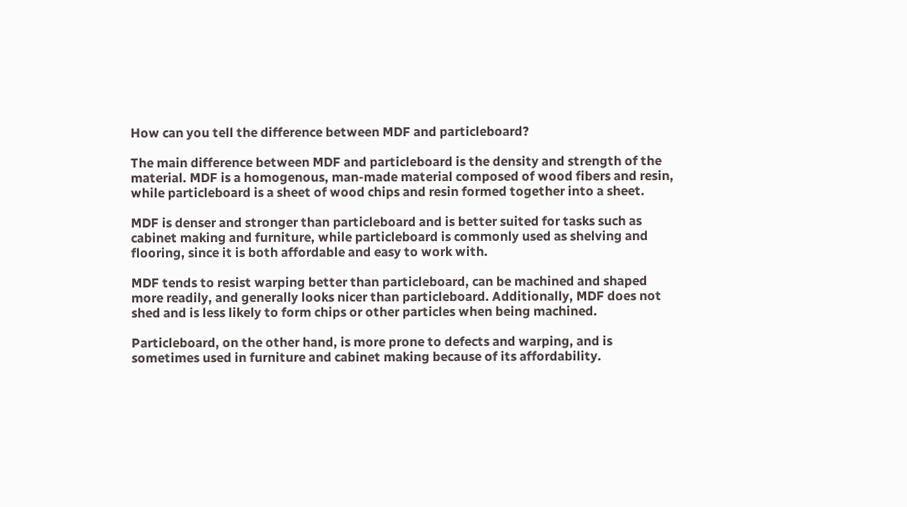How can you tell the difference between MDF and particleboard?

The main difference between MDF and particleboard is the density and strength of the material. MDF is a homogenous, man-made material composed of wood fibers and resin, while particleboard is a sheet of wood chips and resin formed together into a sheet.

MDF is denser and stronger than particleboard and is better suited for tasks such as cabinet making and furniture, while particleboard is commonly used as shelving and flooring, since it is both affordable and easy to work with.

MDF tends to resist warping better than particleboard, can be machined and shaped more readily, and generally looks nicer than particleboard. Additionally, MDF does not shed and is less likely to form chips or other particles when being machined.

Particleboard, on the other hand, is more prone to defects and warping, and is sometimes used in furniture and cabinet making because of its affordability.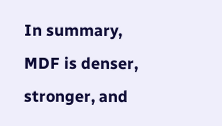In summary, MDF is denser, stronger, and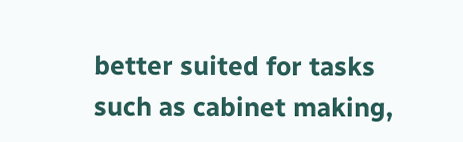better suited for tasks such as cabinet making,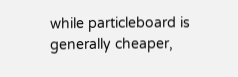while particleboard is generally cheaper,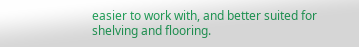easier to work with, and better suited for shelving and flooring.